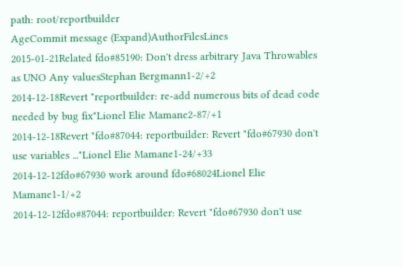path: root/reportbuilder
AgeCommit message (Expand)AuthorFilesLines
2015-01-21Related fdo#85190: Don't dress arbitrary Java Throwables as UNO Any valuesStephan Bergmann1-2/+2
2014-12-18Revert "reportbuilder: re-add numerous bits of dead code needed by bug fix"Lionel Elie Mamane2-87/+1
2014-12-18Revert "fdo#87044: reportbuilder: Revert "fdo#67930 don't use variables ..."Lionel Elie Mamane1-24/+33
2014-12-12fdo#67930 work around fdo#68024Lionel Elie Mamane1-1/+2
2014-12-12fdo#87044: reportbuilder: Revert "fdo#67930 don't use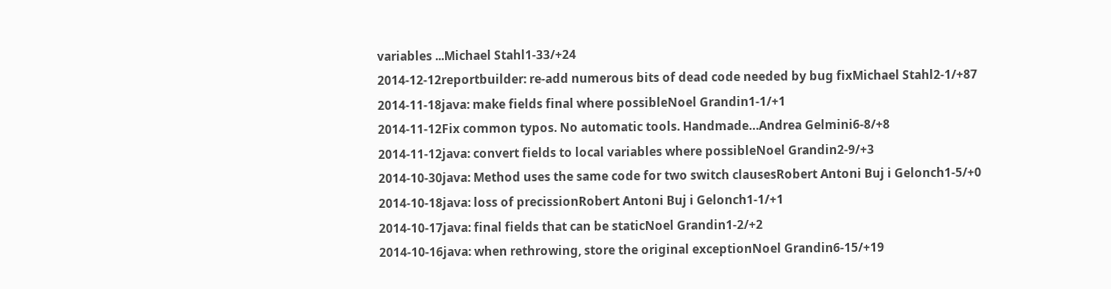variables ...Michael Stahl1-33/+24
2014-12-12reportbuilder: re-add numerous bits of dead code needed by bug fixMichael Stahl2-1/+87
2014-11-18java: make fields final where possibleNoel Grandin1-1/+1
2014-11-12Fix common typos. No automatic tools. Handmade…Andrea Gelmini6-8/+8
2014-11-12java: convert fields to local variables where possibleNoel Grandin2-9/+3
2014-10-30java: Method uses the same code for two switch clausesRobert Antoni Buj i Gelonch1-5/+0
2014-10-18java: loss of precissionRobert Antoni Buj i Gelonch1-1/+1
2014-10-17java: final fields that can be staticNoel Grandin1-2/+2
2014-10-16java: when rethrowing, store the original exceptionNoel Grandin6-15/+19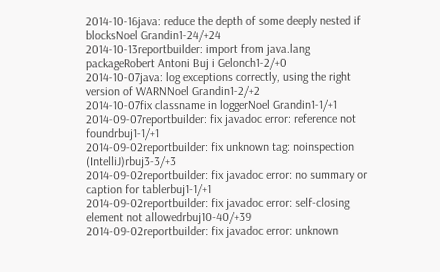2014-10-16java: reduce the depth of some deeply nested if blocksNoel Grandin1-24/+24
2014-10-13reportbuilder: import from java.lang packageRobert Antoni Buj i Gelonch1-2/+0
2014-10-07java: log exceptions correctly, using the right version of WARNNoel Grandin1-2/+2
2014-10-07fix classname in loggerNoel Grandin1-1/+1
2014-09-07reportbuilder: fix javadoc error: reference not foundrbuj1-1/+1
2014-09-02reportbuilder: fix unknown tag: noinspection (IntelliJ)rbuj3-3/+3
2014-09-02reportbuilder: fix javadoc error: no summary or caption for tablerbuj1-1/+1
2014-09-02reportbuilder: fix javadoc error: self-closing element not allowedrbuj10-40/+39
2014-09-02reportbuilder: fix javadoc error: unknown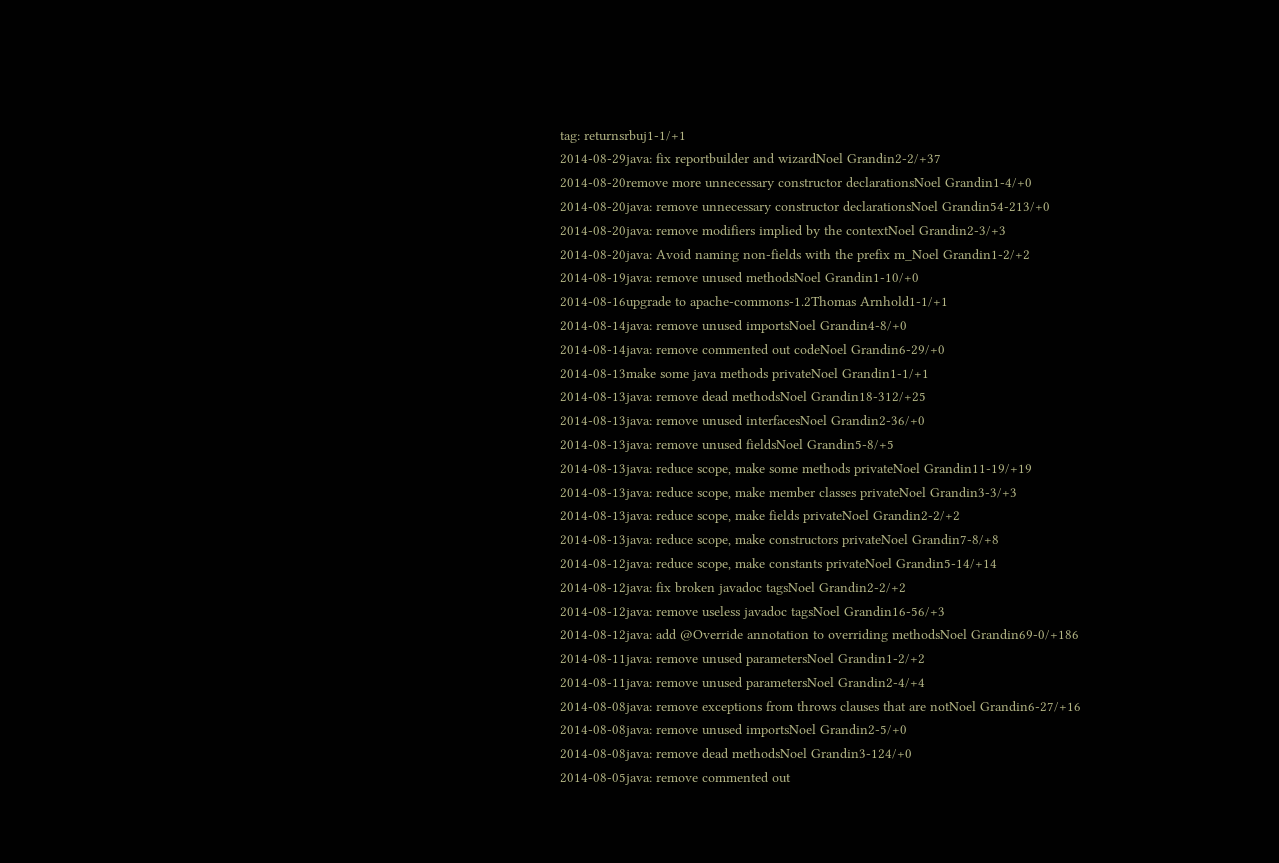tag: returnsrbuj1-1/+1
2014-08-29java: fix reportbuilder and wizardNoel Grandin2-2/+37
2014-08-20remove more unnecessary constructor declarationsNoel Grandin1-4/+0
2014-08-20java: remove unnecessary constructor declarationsNoel Grandin54-213/+0
2014-08-20java: remove modifiers implied by the contextNoel Grandin2-3/+3
2014-08-20java: Avoid naming non-fields with the prefix m_Noel Grandin1-2/+2
2014-08-19java: remove unused methodsNoel Grandin1-10/+0
2014-08-16upgrade to apache-commons-1.2Thomas Arnhold1-1/+1
2014-08-14java: remove unused importsNoel Grandin4-8/+0
2014-08-14java: remove commented out codeNoel Grandin6-29/+0
2014-08-13make some java methods privateNoel Grandin1-1/+1
2014-08-13java: remove dead methodsNoel Grandin18-312/+25
2014-08-13java: remove unused interfacesNoel Grandin2-36/+0
2014-08-13java: remove unused fieldsNoel Grandin5-8/+5
2014-08-13java: reduce scope, make some methods privateNoel Grandin11-19/+19
2014-08-13java: reduce scope, make member classes privateNoel Grandin3-3/+3
2014-08-13java: reduce scope, make fields privateNoel Grandin2-2/+2
2014-08-13java: reduce scope, make constructors privateNoel Grandin7-8/+8
2014-08-12java: reduce scope, make constants privateNoel Grandin5-14/+14
2014-08-12java: fix broken javadoc tagsNoel Grandin2-2/+2
2014-08-12java: remove useless javadoc tagsNoel Grandin16-56/+3
2014-08-12java: add @Override annotation to overriding methodsNoel Grandin69-0/+186
2014-08-11java: remove unused parametersNoel Grandin1-2/+2
2014-08-11java: remove unused parametersNoel Grandin2-4/+4
2014-08-08java: remove exceptions from throws clauses that are notNoel Grandin6-27/+16
2014-08-08java: remove unused importsNoel Grandin2-5/+0
2014-08-08java: remove dead methodsNoel Grandin3-124/+0
2014-08-05java: remove commented out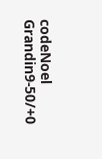codeNoel Grandin9-50/+0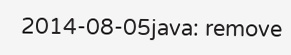2014-08-05java: remove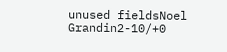unused fieldsNoel Grandin2-10/+0